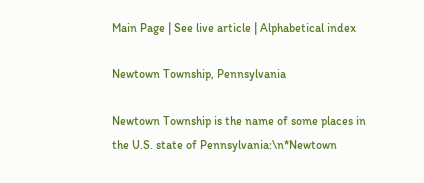Main Page | See live article | Alphabetical index

Newtown Township, Pennsylvania

Newtown Township is the name of some places in the U.S. state of Pennsylvania:\n*Newtown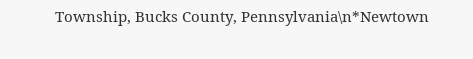Township, Bucks County, Pennsylvania\n*Newtown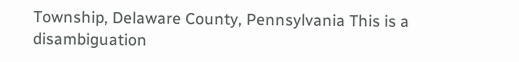Township, Delaware County, Pennsylvania This is a disambiguation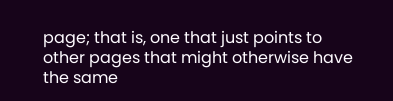page; that is, one that just points to other pages that might otherwise have the same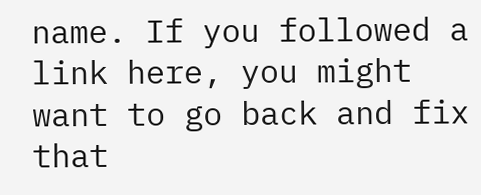name. If you followed a link here, you might want to go back and fix that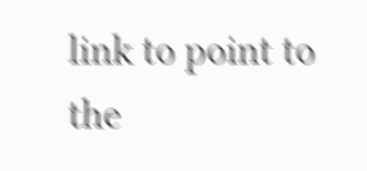link to point to the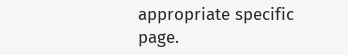appropriate specific page.